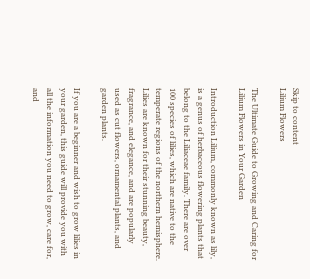Skip to content
Lilium Flowers

The Ultimate Guide to Growing and Caring for Lilium Flowers in Your Garden

Introduction Lilium, commonly known as lily, is a genus of herbaceous flowering plants that belong to the Liliaceae family. There are over 100 species of lilies, which are native to the temperate regions of the northern hemisphere. Lilies are known for their stunning beauty, fragrance, and elegance, and are popularly used as cut flowers, ornamental plants, and garden plants.

If you are a beginner and wish to grow lilies in your garden, this guide will provide you with all the information you need to grow, care for, and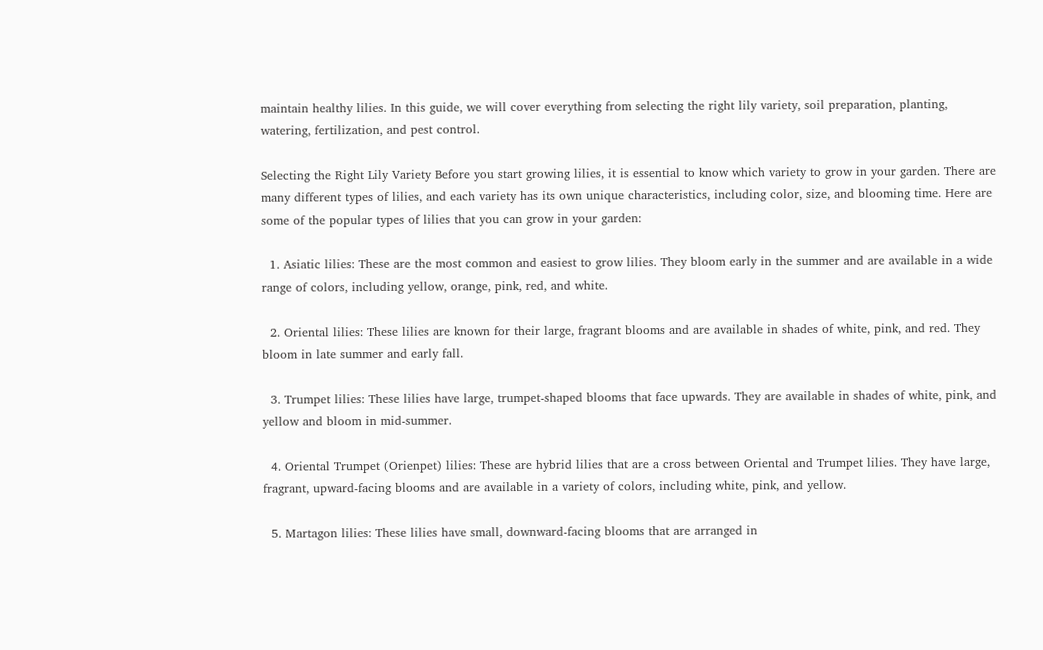maintain healthy lilies. In this guide, we will cover everything from selecting the right lily variety, soil preparation, planting, watering, fertilization, and pest control.

Selecting the Right Lily Variety Before you start growing lilies, it is essential to know which variety to grow in your garden. There are many different types of lilies, and each variety has its own unique characteristics, including color, size, and blooming time. Here are some of the popular types of lilies that you can grow in your garden:

  1. Asiatic lilies: These are the most common and easiest to grow lilies. They bloom early in the summer and are available in a wide range of colors, including yellow, orange, pink, red, and white.

  2. Oriental lilies: These lilies are known for their large, fragrant blooms and are available in shades of white, pink, and red. They bloom in late summer and early fall.

  3. Trumpet lilies: These lilies have large, trumpet-shaped blooms that face upwards. They are available in shades of white, pink, and yellow and bloom in mid-summer.

  4. Oriental Trumpet (Orienpet) lilies: These are hybrid lilies that are a cross between Oriental and Trumpet lilies. They have large, fragrant, upward-facing blooms and are available in a variety of colors, including white, pink, and yellow.

  5. Martagon lilies: These lilies have small, downward-facing blooms that are arranged in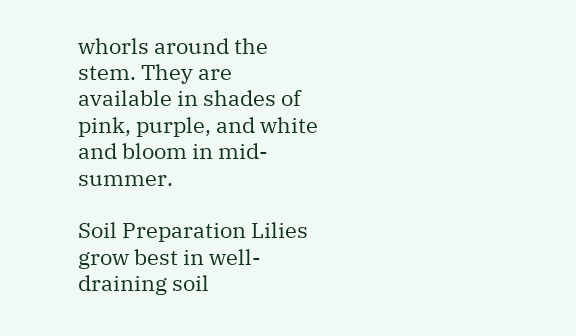whorls around the stem. They are available in shades of pink, purple, and white and bloom in mid-summer.

Soil Preparation Lilies grow best in well-draining soil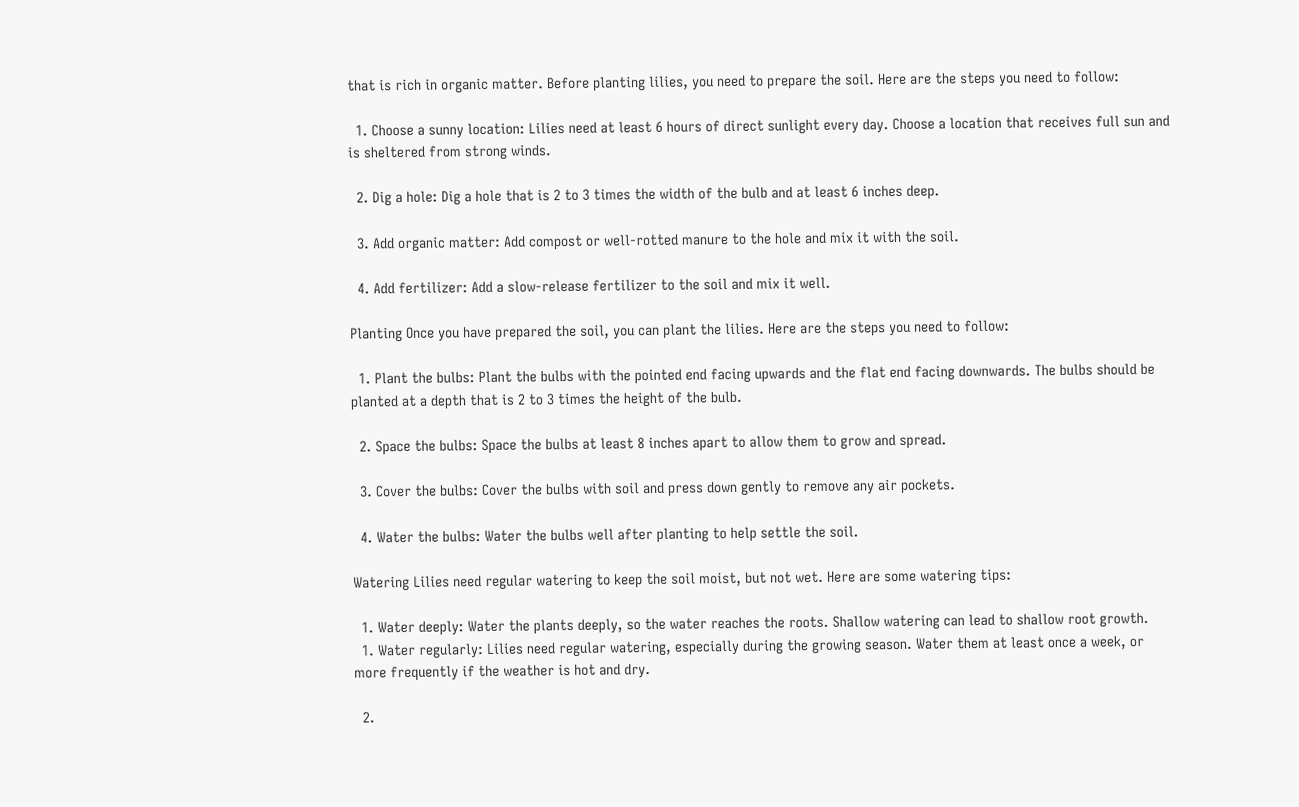that is rich in organic matter. Before planting lilies, you need to prepare the soil. Here are the steps you need to follow:

  1. Choose a sunny location: Lilies need at least 6 hours of direct sunlight every day. Choose a location that receives full sun and is sheltered from strong winds.

  2. Dig a hole: Dig a hole that is 2 to 3 times the width of the bulb and at least 6 inches deep.

  3. Add organic matter: Add compost or well-rotted manure to the hole and mix it with the soil.

  4. Add fertilizer: Add a slow-release fertilizer to the soil and mix it well.

Planting Once you have prepared the soil, you can plant the lilies. Here are the steps you need to follow:

  1. Plant the bulbs: Plant the bulbs with the pointed end facing upwards and the flat end facing downwards. The bulbs should be planted at a depth that is 2 to 3 times the height of the bulb.

  2. Space the bulbs: Space the bulbs at least 8 inches apart to allow them to grow and spread.

  3. Cover the bulbs: Cover the bulbs with soil and press down gently to remove any air pockets.

  4. Water the bulbs: Water the bulbs well after planting to help settle the soil.

Watering Lilies need regular watering to keep the soil moist, but not wet. Here are some watering tips:

  1. Water deeply: Water the plants deeply, so the water reaches the roots. Shallow watering can lead to shallow root growth.
  1. Water regularly: Lilies need regular watering, especially during the growing season. Water them at least once a week, or more frequently if the weather is hot and dry.

  2.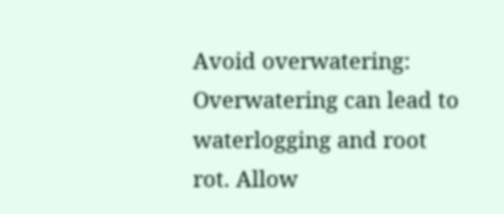Avoid overwatering: Overwatering can lead to waterlogging and root rot. Allow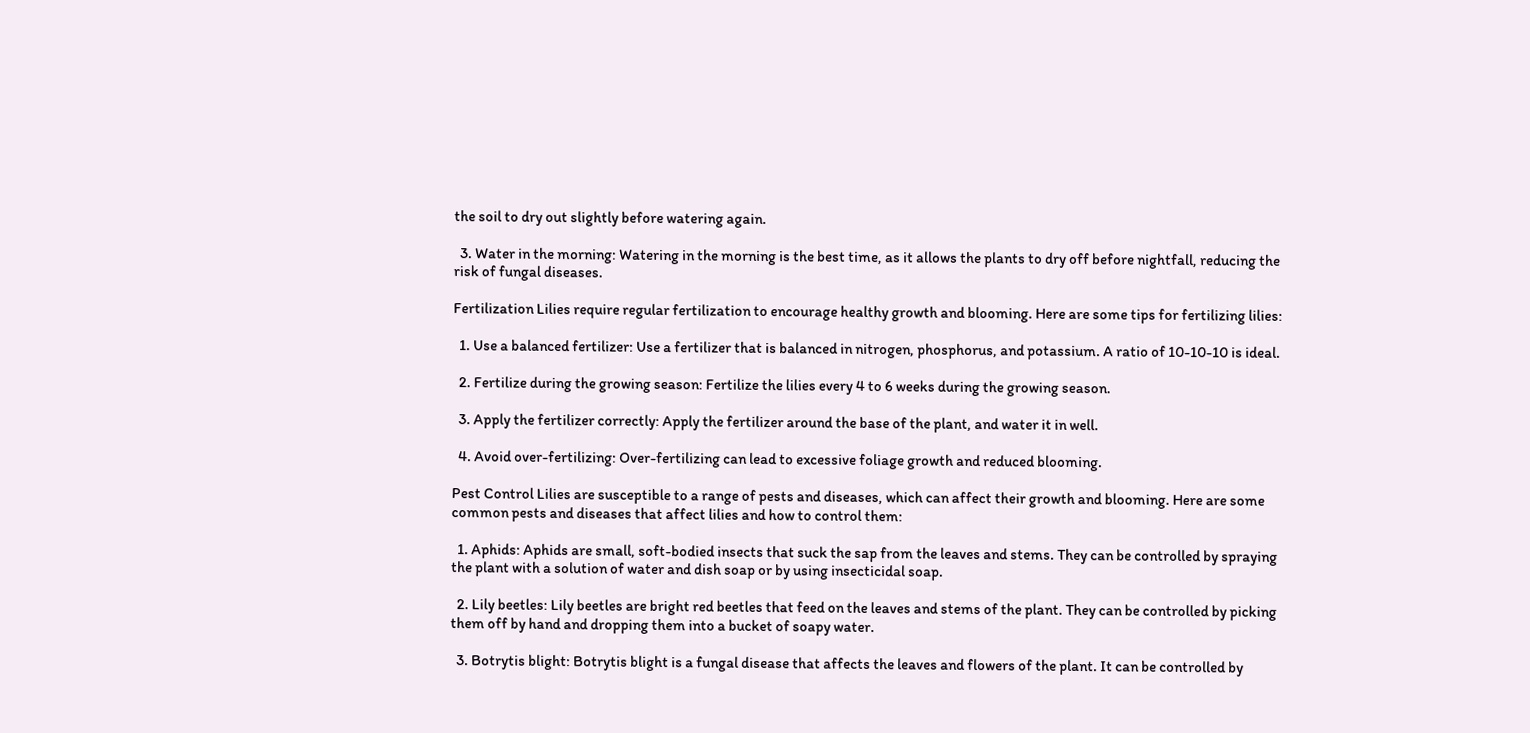the soil to dry out slightly before watering again.

  3. Water in the morning: Watering in the morning is the best time, as it allows the plants to dry off before nightfall, reducing the risk of fungal diseases.

Fertilization Lilies require regular fertilization to encourage healthy growth and blooming. Here are some tips for fertilizing lilies:

  1. Use a balanced fertilizer: Use a fertilizer that is balanced in nitrogen, phosphorus, and potassium. A ratio of 10-10-10 is ideal.

  2. Fertilize during the growing season: Fertilize the lilies every 4 to 6 weeks during the growing season.

  3. Apply the fertilizer correctly: Apply the fertilizer around the base of the plant, and water it in well.

  4. Avoid over-fertilizing: Over-fertilizing can lead to excessive foliage growth and reduced blooming.

Pest Control Lilies are susceptible to a range of pests and diseases, which can affect their growth and blooming. Here are some common pests and diseases that affect lilies and how to control them:

  1. Aphids: Aphids are small, soft-bodied insects that suck the sap from the leaves and stems. They can be controlled by spraying the plant with a solution of water and dish soap or by using insecticidal soap.

  2. Lily beetles: Lily beetles are bright red beetles that feed on the leaves and stems of the plant. They can be controlled by picking them off by hand and dropping them into a bucket of soapy water.

  3. Botrytis blight: Botrytis blight is a fungal disease that affects the leaves and flowers of the plant. It can be controlled by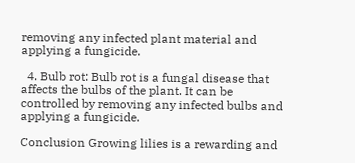removing any infected plant material and applying a fungicide.

  4. Bulb rot: Bulb rot is a fungal disease that affects the bulbs of the plant. It can be controlled by removing any infected bulbs and applying a fungicide.

Conclusion Growing lilies is a rewarding and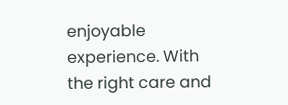enjoyable experience. With the right care and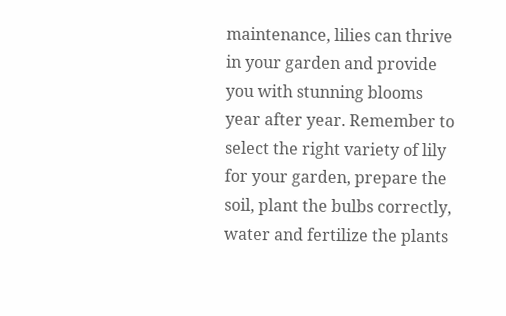maintenance, lilies can thrive in your garden and provide you with stunning blooms year after year. Remember to select the right variety of lily for your garden, prepare the soil, plant the bulbs correctly, water and fertilize the plants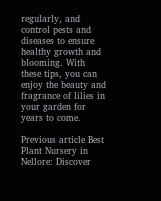regularly, and control pests and diseases to ensure healthy growth and blooming. With these tips, you can enjoy the beauty and fragrance of lilies in your garden for years to come.

Previous article Best Plant Nursery in Nellore: Discover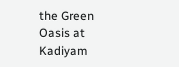the Green Oasis at Kadiyam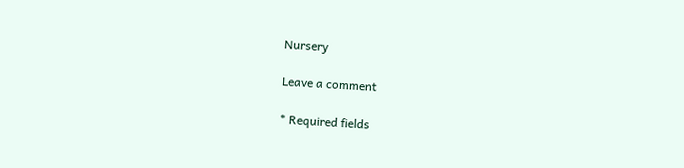Nursery

Leave a comment

* Required fields